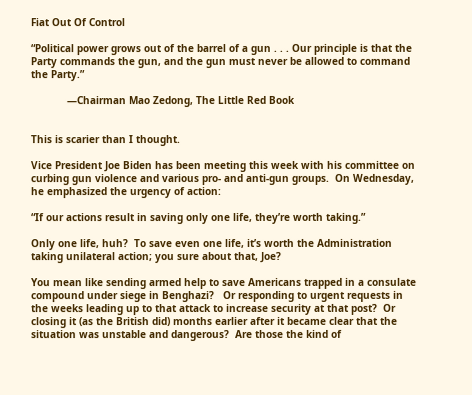Fiat Out Of Control

“Political power grows out of the barrel of a gun . . . Our principle is that the Party commands the gun, and the gun must never be allowed to command the Party.”

            —Chairman Mao Zedong, The Little Red Book


This is scarier than I thought.

Vice President Joe Biden has been meeting this week with his committee on curbing gun violence and various pro- and anti-gun groups.  On Wednesday, he emphasized the urgency of action:

“If our actions result in saving only one life, they’re worth taking.”

Only one life, huh?  To save even one life, it’s worth the Administration taking unilateral action; you sure about that, Joe?

You mean like sending armed help to save Americans trapped in a consulate compound under siege in Benghazi?   Or responding to urgent requests in the weeks leading up to that attack to increase security at that post?  Or closing it (as the British did) months earlier after it became clear that the situation was unstable and dangerous?  Are those the kind of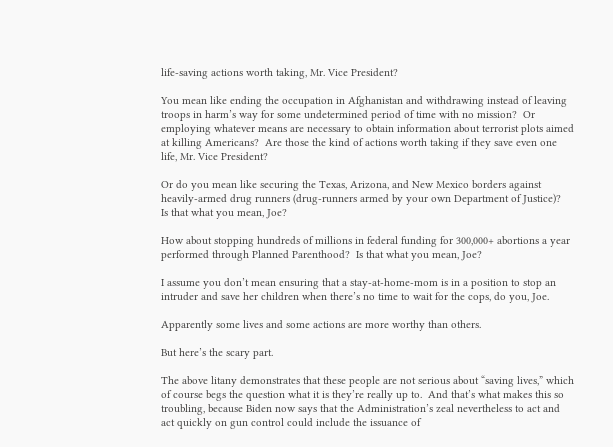life-saving actions worth taking, Mr. Vice President?

You mean like ending the occupation in Afghanistan and withdrawing instead of leaving troops in harm’s way for some undetermined period of time with no mission?  Or employing whatever means are necessary to obtain information about terrorist plots aimed at killing Americans?  Are those the kind of actions worth taking if they save even one life, Mr. Vice President?

Or do you mean like securing the Texas, Arizona, and New Mexico borders against heavily-armed drug runners (drug-runners armed by your own Department of Justice)?   Is that what you mean, Joe?

How about stopping hundreds of millions in federal funding for 300,000+ abortions a year performed through Planned Parenthood?  Is that what you mean, Joe?

I assume you don’t mean ensuring that a stay-at-home-mom is in a position to stop an intruder and save her children when there’s no time to wait for the cops, do you, Joe.

Apparently some lives and some actions are more worthy than others.

But here’s the scary part.

The above litany demonstrates that these people are not serious about “saving lives,” which of course begs the question what it is they’re really up to.  And that’s what makes this so troubling, because Biden now says that the Administration’s zeal nevertheless to act and act quickly on gun control could include the issuance of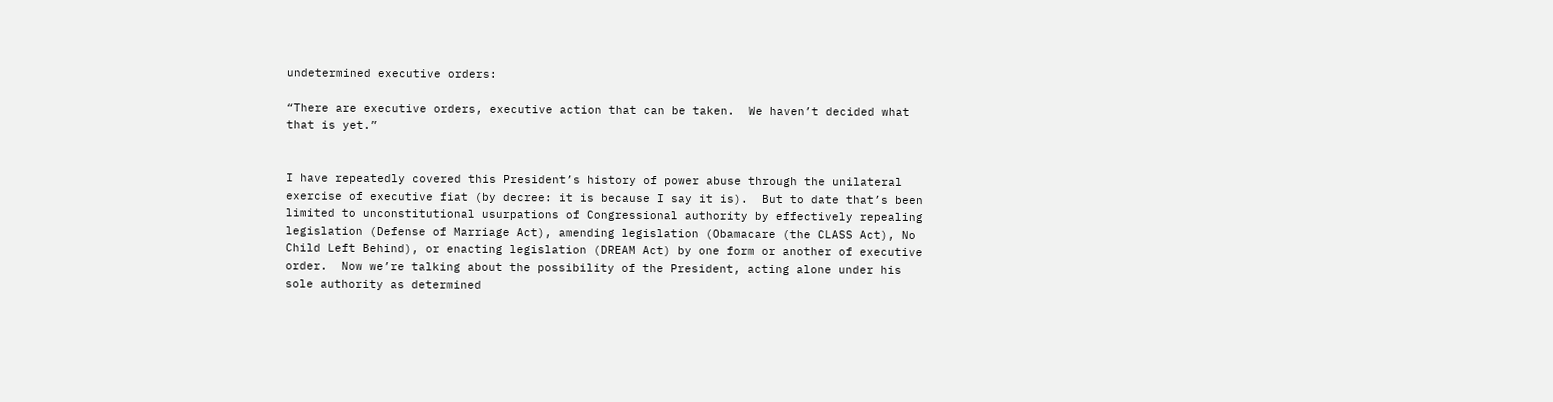undetermined executive orders:

“There are executive orders, executive action that can be taken.  We haven’t decided what that is yet.”


I have repeatedly covered this President’s history of power abuse through the unilateral exercise of executive fiat (by decree: it is because I say it is).  But to date that’s been limited to unconstitutional usurpations of Congressional authority by effectively repealing legislation (Defense of Marriage Act), amending legislation (Obamacare (the CLASS Act), No Child Left Behind), or enacting legislation (DREAM Act) by one form or another of executive order.  Now we’re talking about the possibility of the President, acting alone under his sole authority as determined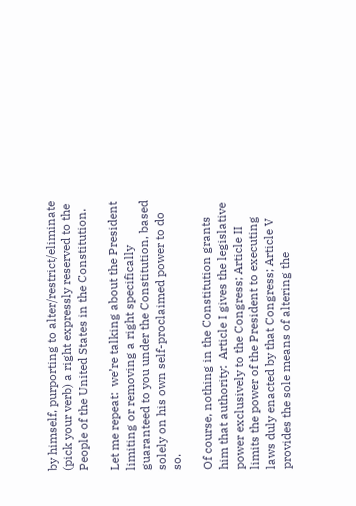by himself, purporting to alter/restrict/eliminate (pick your verb) a right expressly reserved to the People of the United States in the Constitution.

Let me repeat:  we’re talking about the President limiting or removing a right specifically guaranteed to you under the Constitution, based solely on his own self-proclaimed power to do so.

Of course, nothing in the Constitution grants him that authority:  Article I gives the legislative power exclusively to the Congress; Article II limits the power of the President to executing laws duly enacted by that Congress; Article V provides the sole means of altering the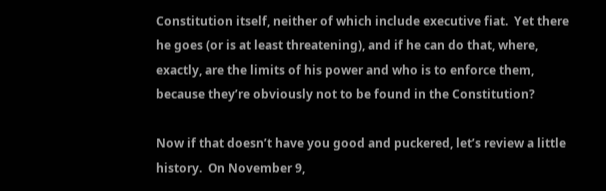Constitution itself, neither of which include executive fiat.  Yet there he goes (or is at least threatening), and if he can do that, where, exactly, are the limits of his power and who is to enforce them, because they’re obviously not to be found in the Constitution?

Now if that doesn’t have you good and puckered, let’s review a little history.  On November 9,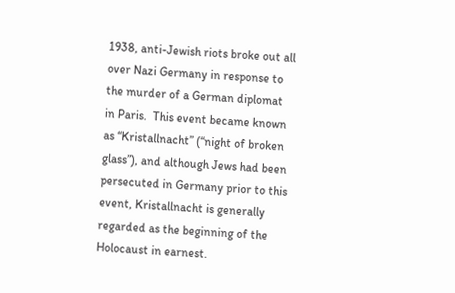1938, anti-Jewish riots broke out all over Nazi Germany in response to the murder of a German diplomat in Paris.  This event became known as “Kristallnacht” (“night of broken glass”), and although Jews had been persecuted in Germany prior to this event, Kristallnacht is generally regarded as the beginning of the Holocaust in earnest.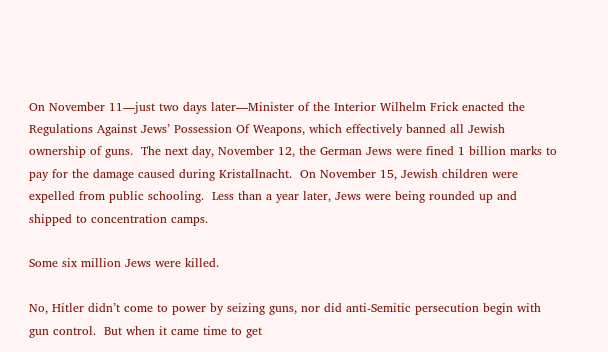On November 11—just two days later—Minister of the Interior Wilhelm Frick enacted the Regulations Against Jews’ Possession Of Weapons, which effectively banned all Jewish ownership of guns.  The next day, November 12, the German Jews were fined 1 billion marks to pay for the damage caused during Kristallnacht.  On November 15, Jewish children were expelled from public schooling.  Less than a year later, Jews were being rounded up and shipped to concentration camps.

Some six million Jews were killed.

No, Hitler didn’t come to power by seizing guns, nor did anti-Semitic persecution begin with gun control.  But when it came time to get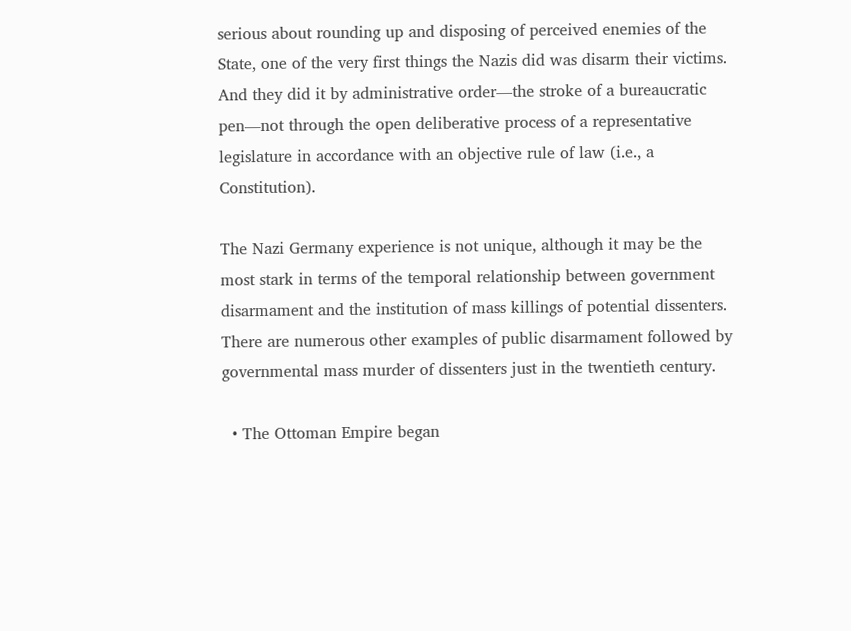serious about rounding up and disposing of perceived enemies of the State, one of the very first things the Nazis did was disarm their victims.  And they did it by administrative order—the stroke of a bureaucratic pen—not through the open deliberative process of a representative legislature in accordance with an objective rule of law (i.e., a Constitution).

The Nazi Germany experience is not unique, although it may be the most stark in terms of the temporal relationship between government disarmament and the institution of mass killings of potential dissenters.  There are numerous other examples of public disarmament followed by governmental mass murder of dissenters just in the twentieth century.

  • The Ottoman Empire began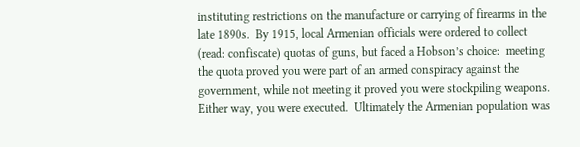instituting restrictions on the manufacture or carrying of firearms in the late 1890s.  By 1915, local Armenian officials were ordered to collect (read: confiscate) quotas of guns, but faced a Hobson’s choice:  meeting the quota proved you were part of an armed conspiracy against the government, while not meeting it proved you were stockpiling weapons.  Either way, you were executed.  Ultimately the Armenian population was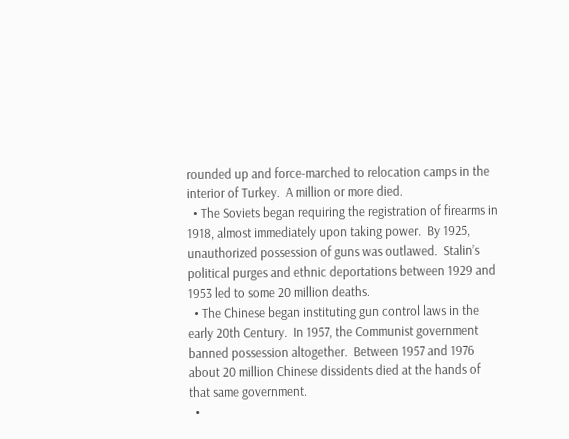rounded up and force-marched to relocation camps in the interior of Turkey.  A million or more died.
  • The Soviets began requiring the registration of firearms in 1918, almost immediately upon taking power.  By 1925, unauthorized possession of guns was outlawed.  Stalin’s political purges and ethnic deportations between 1929 and 1953 led to some 20 million deaths.
  • The Chinese began instituting gun control laws in the early 20th Century.  In 1957, the Communist government banned possession altogether.  Between 1957 and 1976 about 20 million Chinese dissidents died at the hands of that same government.
  •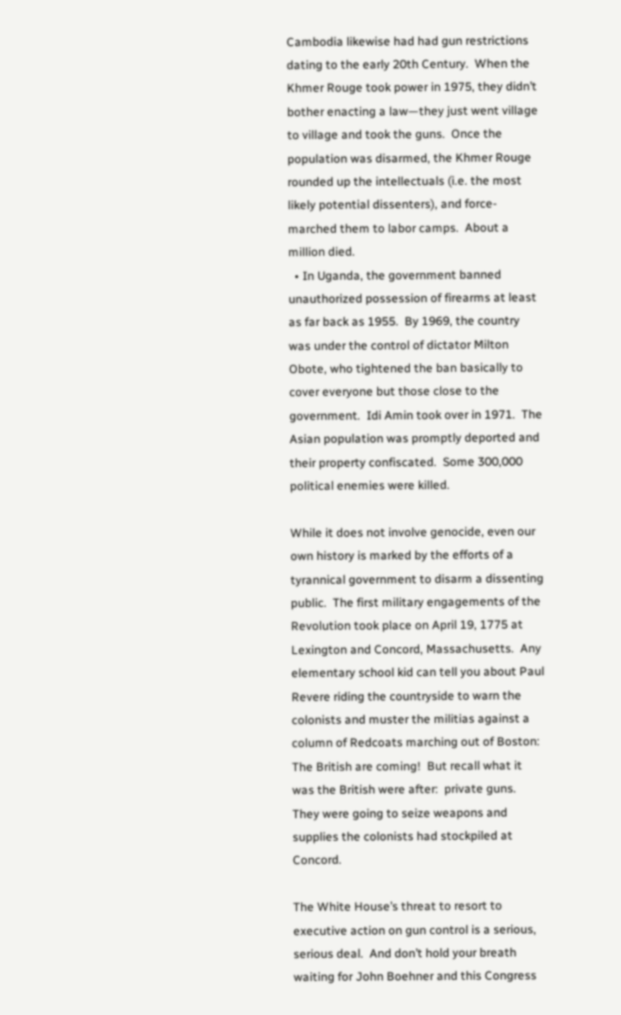Cambodia likewise had had gun restrictions dating to the early 20th Century.  When the Khmer Rouge took power in 1975, they didn’t bother enacting a law—they just went village to village and took the guns.  Once the population was disarmed, the Khmer Rouge rounded up the intellectuals (i.e. the most likely potential dissenters), and force-marched them to labor camps.  About a million died.
  • In Uganda, the government banned unauthorized possession of firearms at least as far back as 1955.  By 1969, the country was under the control of dictator Milton Obote, who tightened the ban basically to cover everyone but those close to the government.  Idi Amin took over in 1971.  The Asian population was promptly deported and their property confiscated.  Some 300,000 political enemies were killed.

While it does not involve genocide, even our own history is marked by the efforts of a tyrannical government to disarm a dissenting public.  The first military engagements of the Revolution took place on April 19, 1775 at Lexington and Concord, Massachusetts.  Any elementary school kid can tell you about Paul Revere riding the countryside to warn the colonists and muster the militias against a column of Redcoats marching out of Boston:  The British are coming!  But recall what it was the British were after:  private guns.  They were going to seize weapons and supplies the colonists had stockpiled at Concord.

The White House’s threat to resort to executive action on gun control is a serious, serious deal.  And don’t hold your breath waiting for John Boehner and this Congress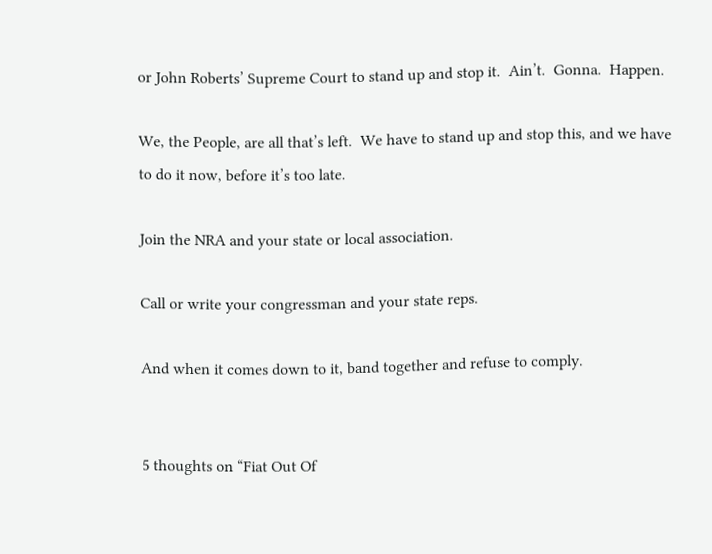or John Roberts’ Supreme Court to stand up and stop it.  Ain’t.  Gonna.  Happen.

We, the People, are all that’s left.  We have to stand up and stop this, and we have to do it now, before it’s too late.

Join the NRA and your state or local association.

Call or write your congressman and your state reps.

And when it comes down to it, band together and refuse to comply.


5 thoughts on “Fiat Out Of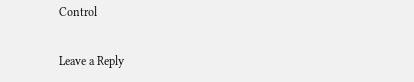Control

Leave a Reply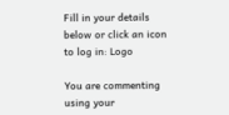Fill in your details below or click an icon to log in: Logo

You are commenting using your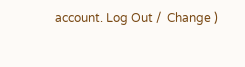account. Log Out /  Change )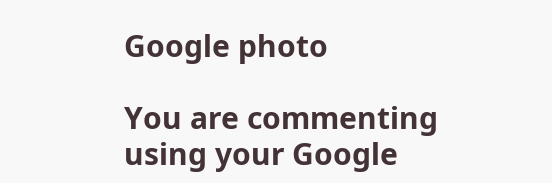Google photo

You are commenting using your Google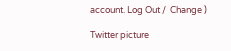account. Log Out /  Change )

Twitter picture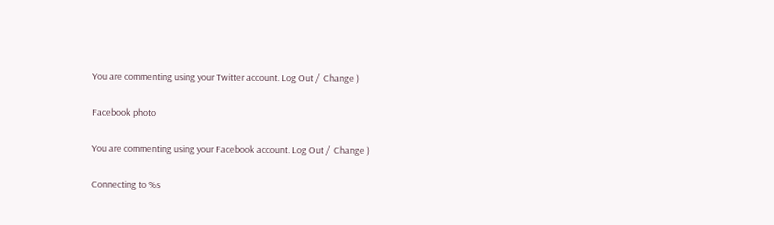You are commenting using your Twitter account. Log Out /  Change )

Facebook photo

You are commenting using your Facebook account. Log Out /  Change )

Connecting to %s